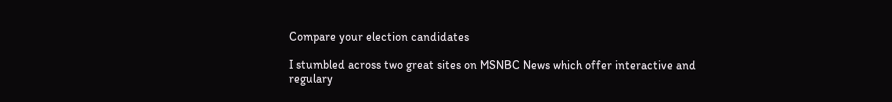Compare your election candidates

I stumbled across two great sites on MSNBC News which offer interactive and regulary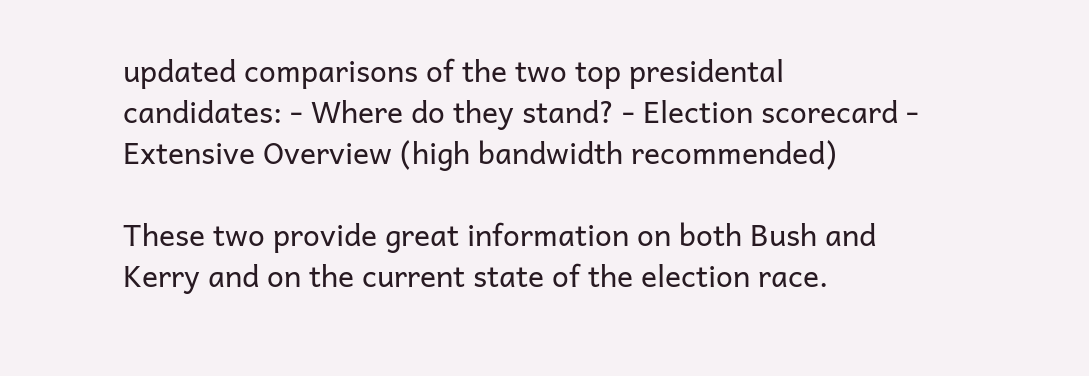updated comparisons of the two top presidental candidates: - Where do they stand? - Election scorecard - Extensive Overview (high bandwidth recommended)

These two provide great information on both Bush and Kerry and on the current state of the election race.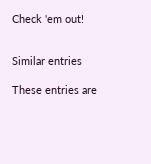Check 'em out!


Similar entries

These entries are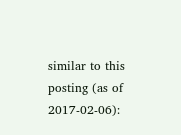similar to this posting (as of 2017-02-06):